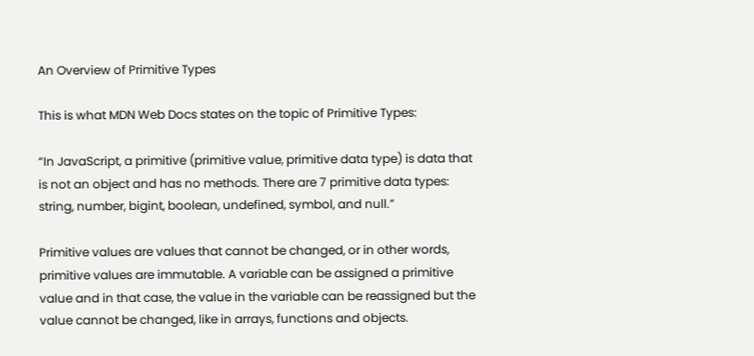An Overview of Primitive Types

This is what MDN Web Docs states on the topic of Primitive Types:

“In JavaScript, a primitive (primitive value, primitive data type) is data that is not an object and has no methods. There are 7 primitive data types: string, number, bigint, boolean, undefined, symbol, and null.”

Primitive values are values that cannot be changed, or in other words, primitive values are immutable. A variable can be assigned a primitive value and in that case, the value in the variable can be reassigned but the value cannot be changed, like in arrays, functions and objects.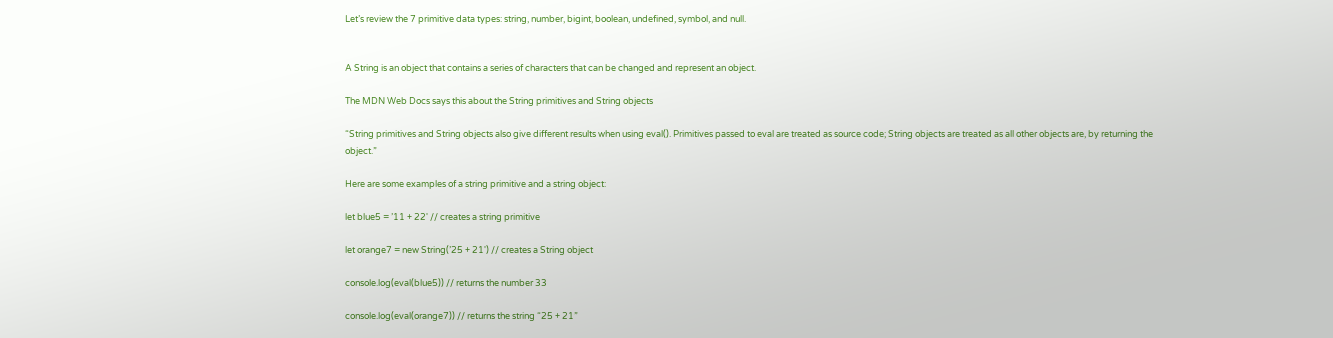Let’s review the 7 primitive data types: string, number, bigint, boolean, undefined, symbol, and null.


A String is an object that contains a series of characters that can be changed and represent an object.

The MDN Web Docs says this about the String primitives and String objects

“String primitives and String objects also give different results when using eval(). Primitives passed to eval are treated as source code; String objects are treated as all other objects are, by returning the object.”

Here are some examples of a string primitive and a string object:

let blue5 = ’11 + 22' // creates a string primitive

let orange7 = new String(’25 + 21') // creates a String object

console.log(eval(blue5)) // returns the number 33

console.log(eval(orange7)) // returns the string “25 + 21”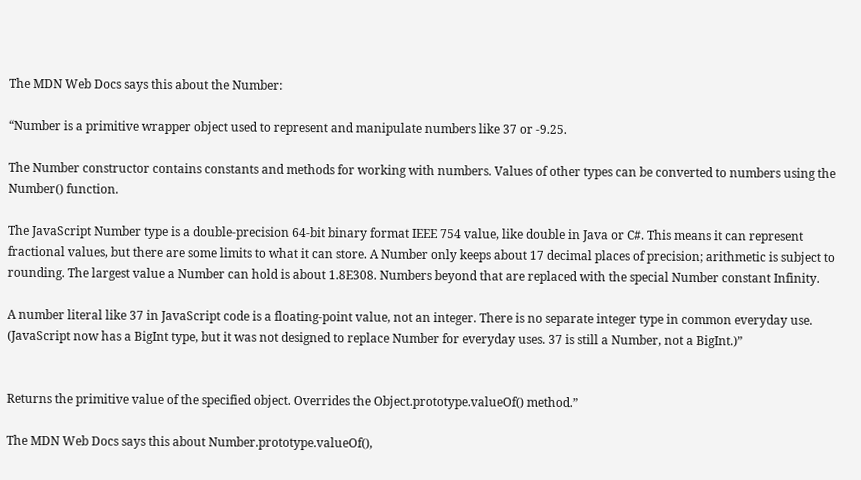The MDN Web Docs says this about the Number:

“Number is a primitive wrapper object used to represent and manipulate numbers like 37 or -9.25.

The Number constructor contains constants and methods for working with numbers. Values of other types can be converted to numbers using the Number() function.

The JavaScript Number type is a double-precision 64-bit binary format IEEE 754 value, like double in Java or C#. This means it can represent fractional values, but there are some limits to what it can store. A Number only keeps about 17 decimal places of precision; arithmetic is subject to rounding. The largest value a Number can hold is about 1.8E308. Numbers beyond that are replaced with the special Number constant Infinity.

A number literal like 37 in JavaScript code is a floating-point value, not an integer. There is no separate integer type in common everyday use. (JavaScript now has a BigInt type, but it was not designed to replace Number for everyday uses. 37 is still a Number, not a BigInt.)”


Returns the primitive value of the specified object. Overrides the Object.prototype.valueOf() method.”

The MDN Web Docs says this about Number.prototype.valueOf(),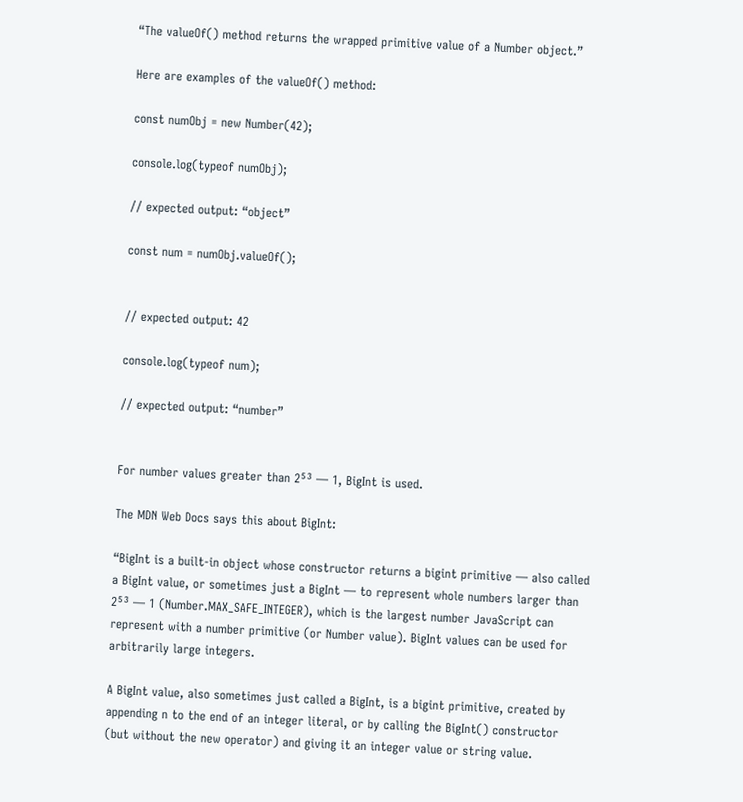“The valueOf() method returns the wrapped primitive value of a Number object.”

Here are examples of the valueOf() method:

const numObj = new Number(42);

console.log(typeof numObj);

// expected output: “object”

const num = numObj.valueOf();


// expected output: 42

console.log(typeof num);

// expected output: “number”


For number values greater than 2⁵³ — 1, BigInt is used.

The MDN Web Docs says this about BigInt:

“BigInt is a built-in object whose constructor returns a bigint primitive — also called a BigInt value, or sometimes just a BigInt — to represent whole numbers larger than 2⁵³ — 1 (Number.MAX_SAFE_INTEGER), which is the largest number JavaScript can represent with a number primitive (or Number value). BigInt values can be used for arbitrarily large integers.

A BigInt value, also sometimes just called a BigInt, is a bigint primitive, created by appending n to the end of an integer literal, or by calling the BigInt() constructor (but without the new operator) and giving it an integer value or string value.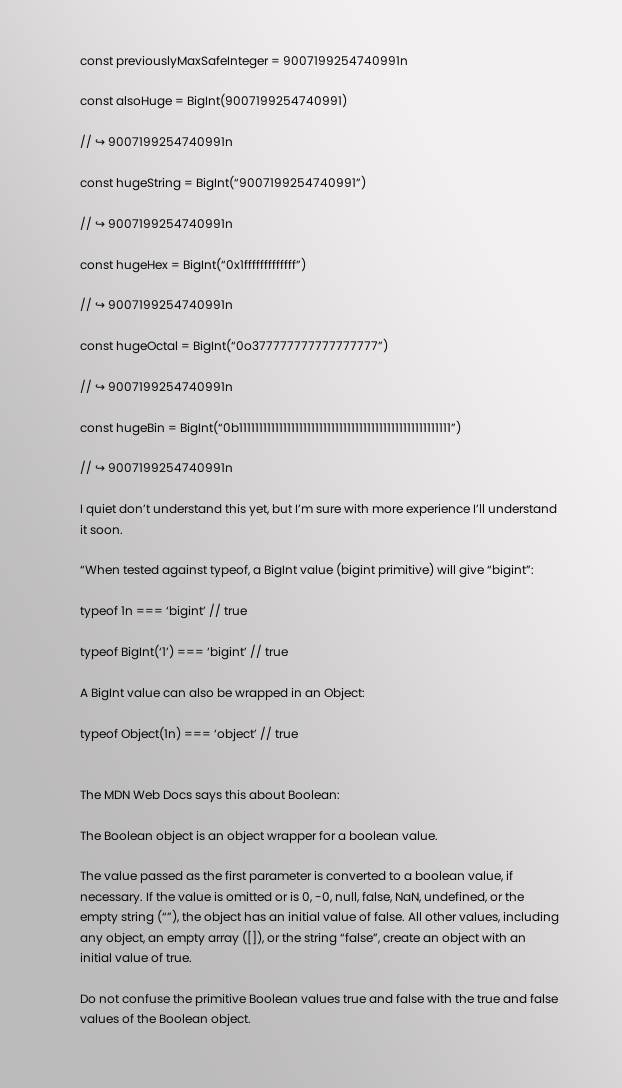const previouslyMaxSafeInteger = 9007199254740991n

const alsoHuge = BigInt(9007199254740991)

// ↪ 9007199254740991n

const hugeString = BigInt(“9007199254740991”)

// ↪ 9007199254740991n

const hugeHex = BigInt(“0x1fffffffffffff”)

// ↪ 9007199254740991n

const hugeOctal = BigInt(“0o377777777777777777”)

// ↪ 9007199254740991n

const hugeBin = BigInt(“0b11111111111111111111111111111111111111111111111111111”)

// ↪ 9007199254740991n

I quiet don’t understand this yet, but I’m sure with more experience I’ll understand it soon.

“When tested against typeof, a BigInt value (bigint primitive) will give “bigint”:

typeof 1n === ‘bigint’ // true

typeof BigInt(‘1’) === ‘bigint’ // true

A BigInt value can also be wrapped in an Object:

typeof Object(1n) === ‘object’ // true


The MDN Web Docs says this about Boolean:

The Boolean object is an object wrapper for a boolean value.

The value passed as the first parameter is converted to a boolean value, if necessary. If the value is omitted or is 0, -0, null, false, NaN, undefined, or the empty string (“”), the object has an initial value of false. All other values, including any object, an empty array ([]), or the string “false”, create an object with an initial value of true.

Do not confuse the primitive Boolean values true and false with the true and false values of the Boolean object.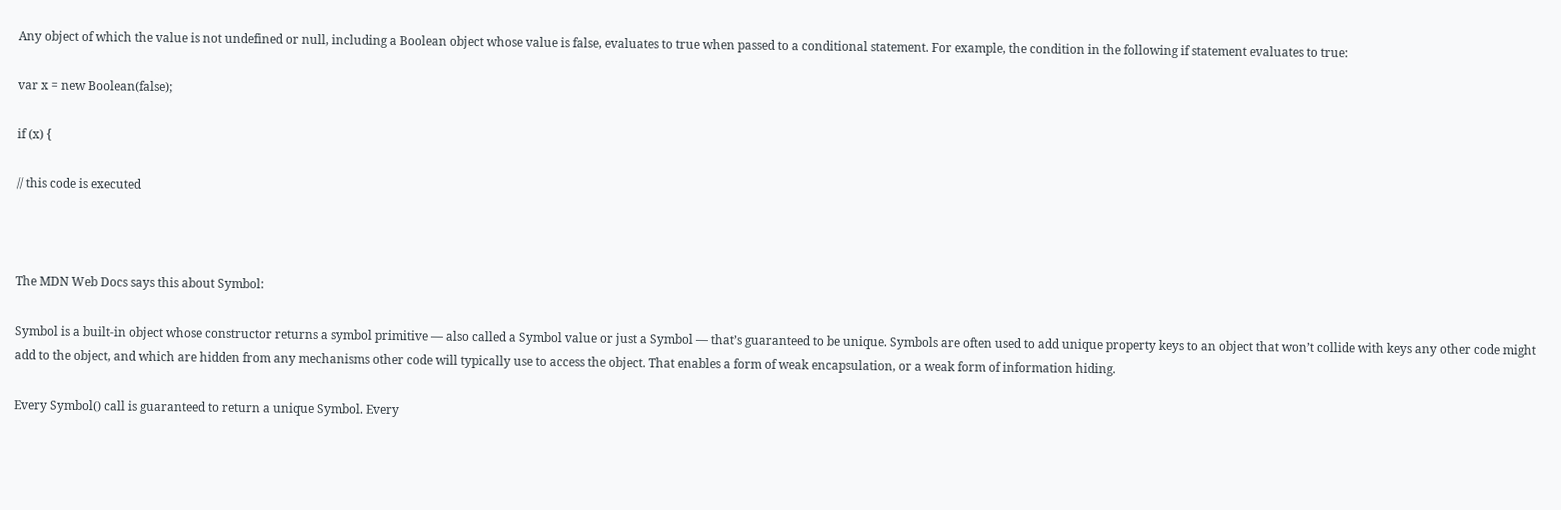Any object of which the value is not undefined or null, including a Boolean object whose value is false, evaluates to true when passed to a conditional statement. For example, the condition in the following if statement evaluates to true:

var x = new Boolean(false);

if (x) {

// this code is executed



The MDN Web Docs says this about Symbol:

Symbol is a built-in object whose constructor returns a symbol primitive — also called a Symbol value or just a Symbol — that’s guaranteed to be unique. Symbols are often used to add unique property keys to an object that won’t collide with keys any other code might add to the object, and which are hidden from any mechanisms other code will typically use to access the object. That enables a form of weak encapsulation, or a weak form of information hiding.

Every Symbol() call is guaranteed to return a unique Symbol. Every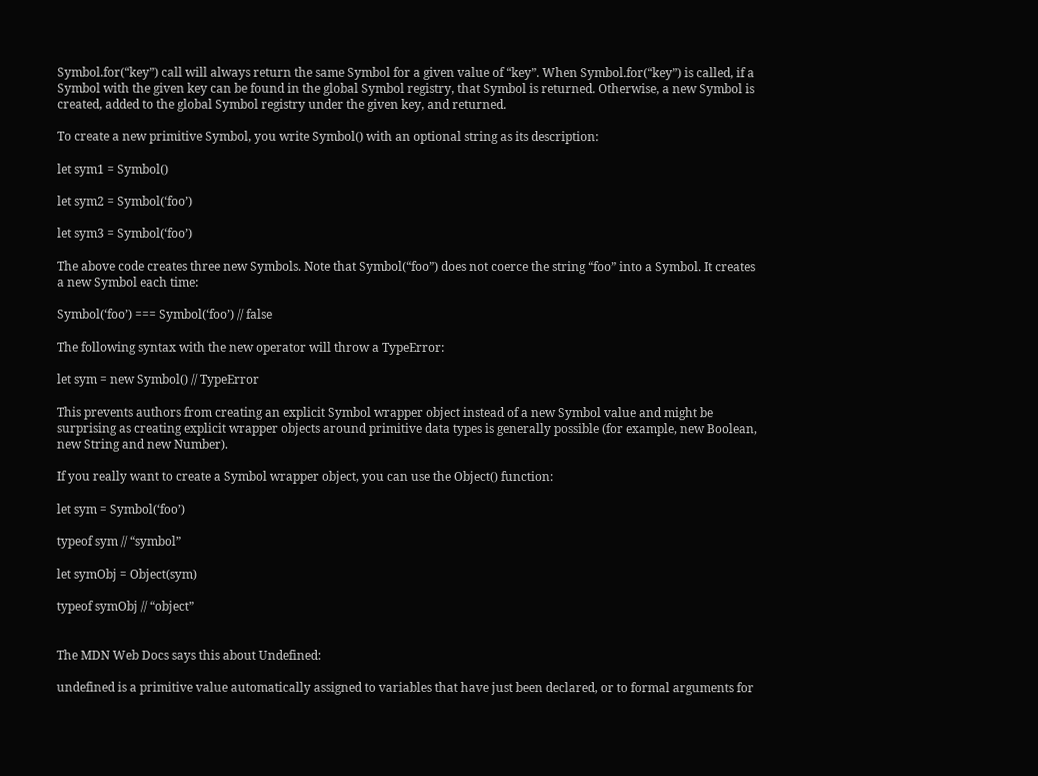Symbol.for(“key”) call will always return the same Symbol for a given value of “key”. When Symbol.for(“key”) is called, if a Symbol with the given key can be found in the global Symbol registry, that Symbol is returned. Otherwise, a new Symbol is created, added to the global Symbol registry under the given key, and returned.

To create a new primitive Symbol, you write Symbol() with an optional string as its description:

let sym1 = Symbol()

let sym2 = Symbol(‘foo’)

let sym3 = Symbol(‘foo’)

The above code creates three new Symbols. Note that Symbol(“foo”) does not coerce the string “foo” into a Symbol. It creates a new Symbol each time:

Symbol(‘foo’) === Symbol(‘foo’) // false

The following syntax with the new operator will throw a TypeError:

let sym = new Symbol() // TypeError

This prevents authors from creating an explicit Symbol wrapper object instead of a new Symbol value and might be surprising as creating explicit wrapper objects around primitive data types is generally possible (for example, new Boolean, new String and new Number).

If you really want to create a Symbol wrapper object, you can use the Object() function:

let sym = Symbol(‘foo’)

typeof sym // “symbol”

let symObj = Object(sym)

typeof symObj // “object”


The MDN Web Docs says this about Undefined:

undefined is a primitive value automatically assigned to variables that have just been declared, or to formal arguments for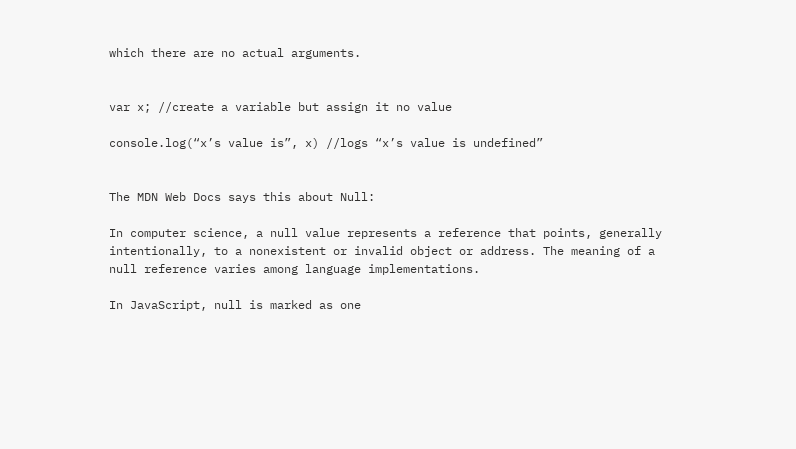which there are no actual arguments.


var x; //create a variable but assign it no value

console.log(“x’s value is”, x) //logs “x’s value is undefined”


The MDN Web Docs says this about Null:

In computer science, a null value represents a reference that points, generally intentionally, to a nonexistent or invalid object or address. The meaning of a null reference varies among language implementations.

In JavaScript, null is marked as one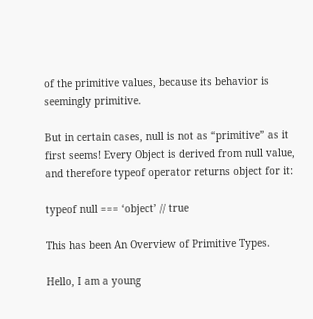of the primitive values, because its behavior is seemingly primitive.

But in certain cases, null is not as “primitive” as it first seems! Every Object is derived from null value, and therefore typeof operator returns object for it:

typeof null === ‘object’ // true

This has been An Overview of Primitive Types.

Hello, I am a young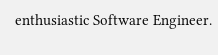enthusiastic Software Engineer.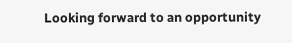Looking forward to an opportunity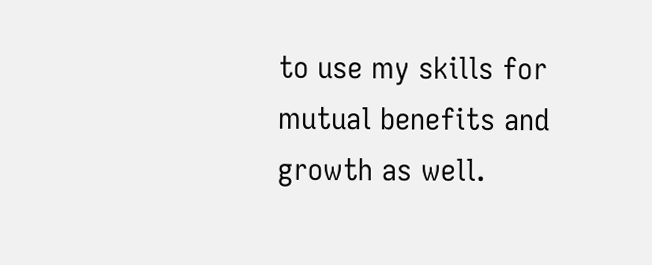to use my skills for mutual benefits and growth as well.